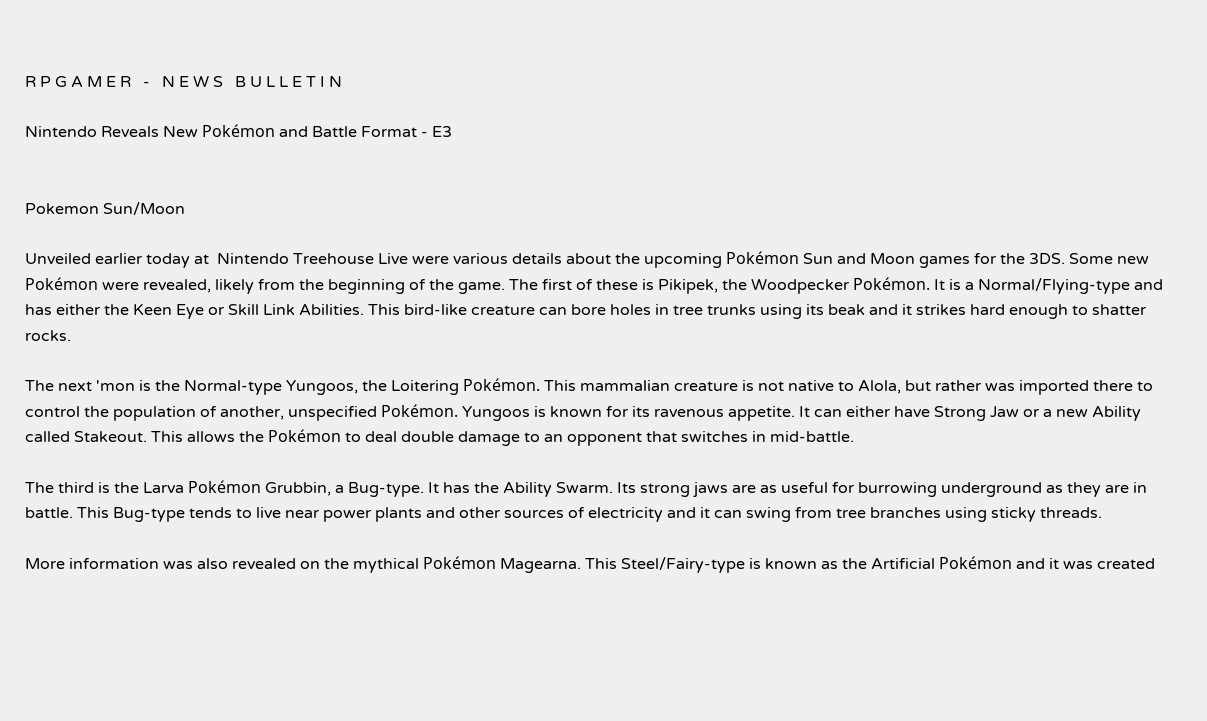R P G A M E R   -   N E W S   B U L L E T I N

Nintendo Reveals New Pokémon and Battle Format - E3


Pokemon Sun/Moon

Unveiled earlier today at  Nintendo Treehouse Live were various details about the upcoming Pokémon Sun and Moon games for the 3DS. Some new Pokémon were revealed, likely from the beginning of the game. The first of these is Pikipek, the Woodpecker Pokémon. It is a Normal/Flying-type and has either the Keen Eye or Skill Link Abilities. This bird-like creature can bore holes in tree trunks using its beak and it strikes hard enough to shatter rocks.

The next 'mon is the Normal-type Yungoos, the Loitering Pokémon. This mammalian creature is not native to Alola, but rather was imported there to control the population of another, unspecified Pokémon. Yungoos is known for its ravenous appetite. It can either have Strong Jaw or a new Ability called Stakeout. This allows the Pokémon to deal double damage to an opponent that switches in mid-battle.

The third is the Larva Pokémon Grubbin, a Bug-type. It has the Ability Swarm. Its strong jaws are as useful for burrowing underground as they are in battle. This Bug-type tends to live near power plants and other sources of electricity and it can swing from tree branches using sticky threads.

More information was also revealed on the mythical Pokémon Magearna. This Steel/Fairy-type is known as the Artificial Pokémon and it was created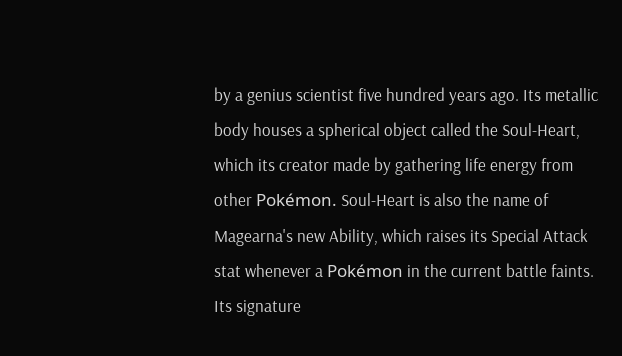by a genius scientist five hundred years ago. Its metallic body houses a spherical object called the Soul-Heart, which its creator made by gathering life energy from other Pokémon. Soul-Heart is also the name of Magearna's new Ability, which raises its Special Attack stat whenever a Pokémon in the current battle faints. Its signature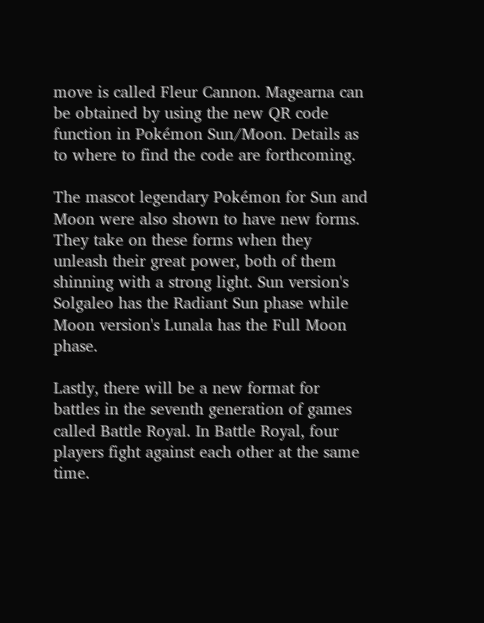move is called Fleur Cannon. Magearna can be obtained by using the new QR code function in Pokémon Sun/Moon. Details as to where to find the code are forthcoming.

The mascot legendary Pokémon for Sun and Moon were also shown to have new forms. They take on these forms when they unleash their great power, both of them shinning with a strong light. Sun version's Solgaleo has the Radiant Sun phase while Moon version's Lunala has the Full Moon phase.

Lastly, there will be a new format for battles in the seventh generation of games called Battle Royal. In Battle Royal, four players fight against each other at the same time.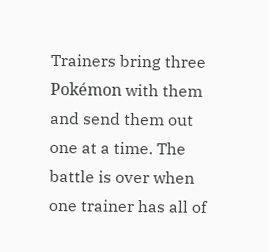Trainers bring three Pokémon with them and send them out one at a time. The battle is over when one trainer has all of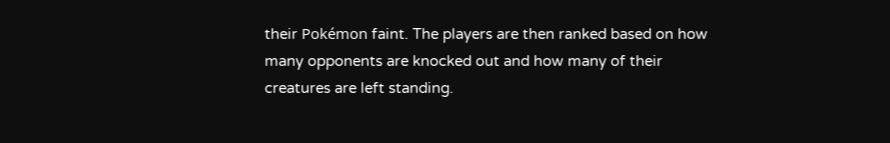their Pokémon faint. The players are then ranked based on how many opponents are knocked out and how many of their creatures are left standing.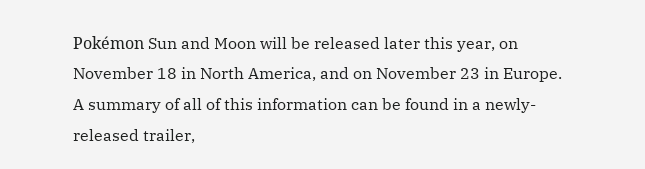Pokémon Sun and Moon will be released later this year, on November 18 in North America, and on November 23 in Europe. A summary of all of this information can be found in a newly-released trailer,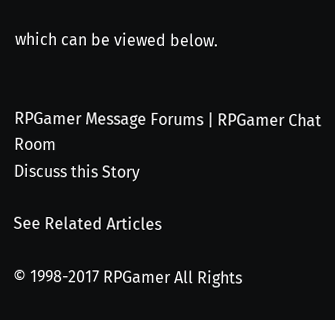which can be viewed below.


RPGamer Message Forums | RPGamer Chat Room
Discuss this Story

See Related Articles

© 1998-2017 RPGamer All Rights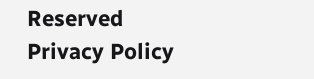Reserved
Privacy Policy